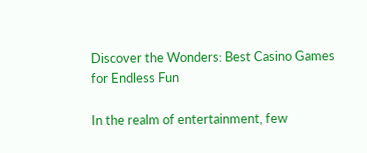Discover the Wonders: Best Casino Games for Endless Fun

In the realm of entertainment, few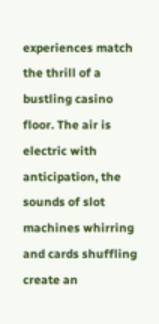experiences match the thrill of a bustling casino floor. The air is electric with anticipation, the sounds of slot machines whirring and cards shuffling create an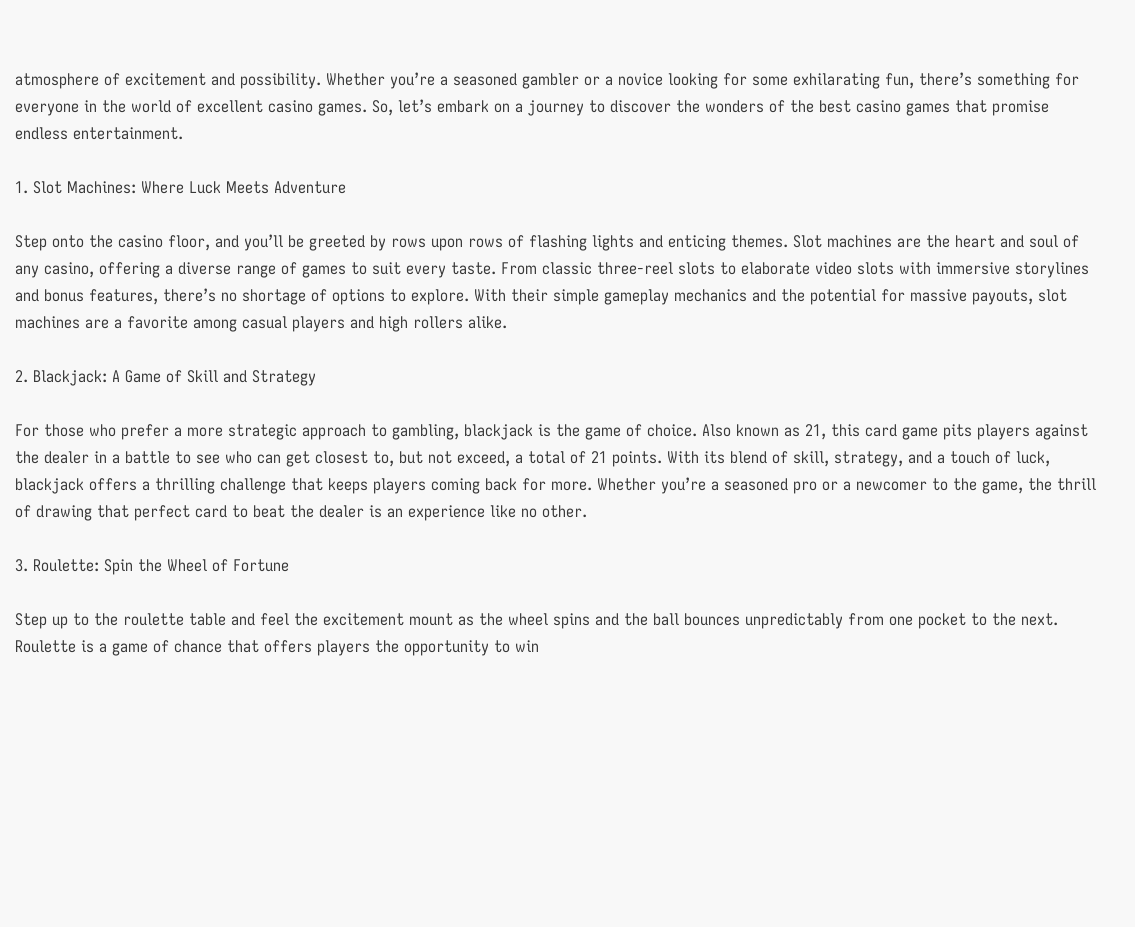atmosphere of excitement and possibility. Whether you’re a seasoned gambler or a novice looking for some exhilarating fun, there’s something for everyone in the world of excellent casino games. So, let’s embark on a journey to discover the wonders of the best casino games that promise endless entertainment.

1. Slot Machines: Where Luck Meets Adventure

Step onto the casino floor, and you’ll be greeted by rows upon rows of flashing lights and enticing themes. Slot machines are the heart and soul of any casino, offering a diverse range of games to suit every taste. From classic three-reel slots to elaborate video slots with immersive storylines and bonus features, there’s no shortage of options to explore. With their simple gameplay mechanics and the potential for massive payouts, slot machines are a favorite among casual players and high rollers alike.

2. Blackjack: A Game of Skill and Strategy

For those who prefer a more strategic approach to gambling, blackjack is the game of choice. Also known as 21, this card game pits players against the dealer in a battle to see who can get closest to, but not exceed, a total of 21 points. With its blend of skill, strategy, and a touch of luck, blackjack offers a thrilling challenge that keeps players coming back for more. Whether you’re a seasoned pro or a newcomer to the game, the thrill of drawing that perfect card to beat the dealer is an experience like no other.

3. Roulette: Spin the Wheel of Fortune

Step up to the roulette table and feel the excitement mount as the wheel spins and the ball bounces unpredictably from one pocket to the next. Roulette is a game of chance that offers players the opportunity to win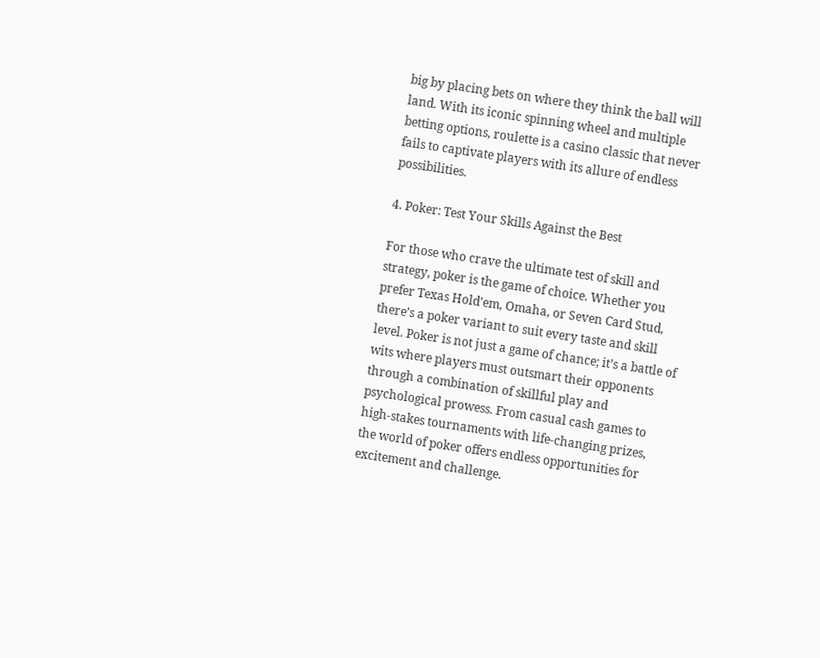big by placing bets on where they think the ball will land. With its iconic spinning wheel and multiple betting options, roulette is a casino classic that never fails to captivate players with its allure of endless possibilities.

4. Poker: Test Your Skills Against the Best

For those who crave the ultimate test of skill and strategy, poker is the game of choice. Whether you prefer Texas Hold’em, Omaha, or Seven Card Stud, there’s a poker variant to suit every taste and skill level. Poker is not just a game of chance; it’s a battle of wits where players must outsmart their opponents through a combination of skillful play and psychological prowess. From casual cash games to high-stakes tournaments with life-changing prizes, the world of poker offers endless opportunities for excitement and challenge.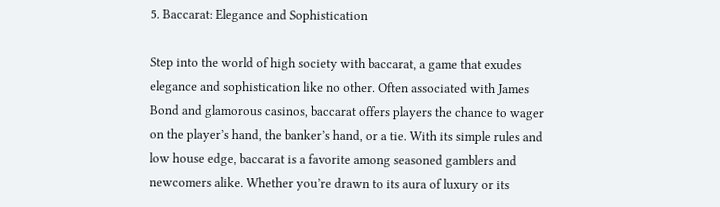5. Baccarat: Elegance and Sophistication

Step into the world of high society with baccarat, a game that exudes elegance and sophistication like no other. Often associated with James Bond and glamorous casinos, baccarat offers players the chance to wager on the player’s hand, the banker’s hand, or a tie. With its simple rules and low house edge, baccarat is a favorite among seasoned gamblers and newcomers alike. Whether you’re drawn to its aura of luxury or its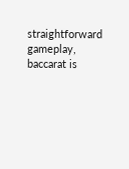straightforward gameplay, baccarat is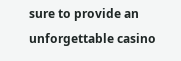sure to provide an unforgettable casino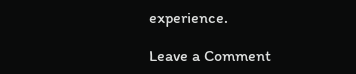experience.

Leave a Comment